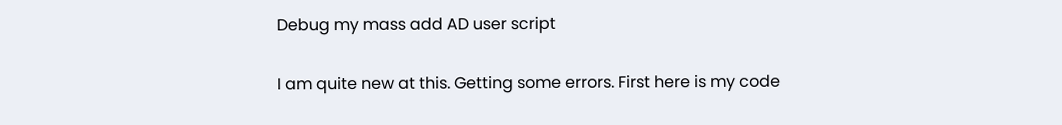Debug my mass add AD user script

I am quite new at this. Getting some errors. First here is my code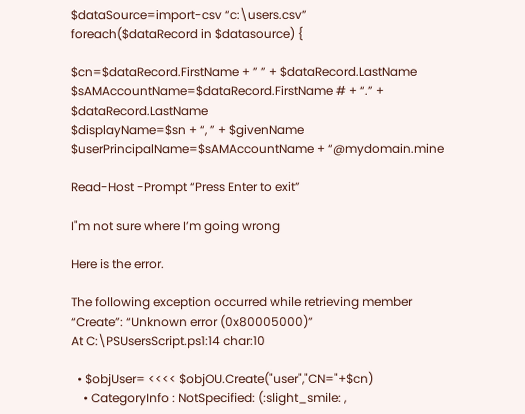$dataSource=import-csv “c:\users.csv”
foreach($dataRecord in $datasource) {

$cn=$dataRecord.FirstName + ” ” + $dataRecord.LastName
$sAMAccountName=$dataRecord.FirstName # + “.” + $dataRecord.LastName
$displayName=$sn + “, ” + $givenName
$userPrincipalName=$sAMAccountName + “@mydomain.mine

Read-Host -Prompt “Press Enter to exit”

I"m not sure where I’m going wrong

Here is the error.

The following exception occurred while retrieving member “Create”: “Unknown error (0x80005000)”
At C:\PSUsersScript.ps1:14 char:10

  • $objUser= <<<< $objOU.Create("user","CN="+$cn)
    • CategoryInfo : NotSpecified: (:slight_smile: ,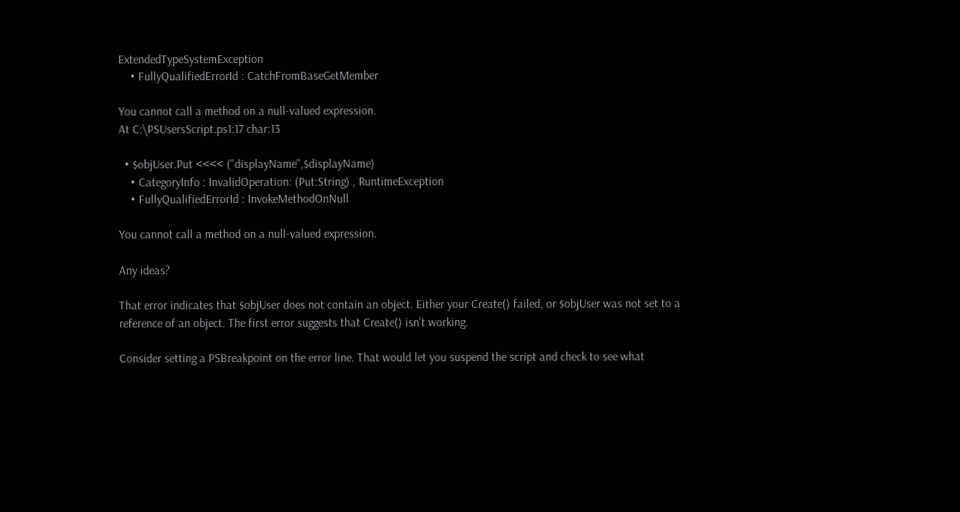ExtendedTypeSystemException
    • FullyQualifiedErrorId : CatchFromBaseGetMember

You cannot call a method on a null-valued expression.
At C:\PSUsersScript.ps1:17 char:13

  • $objUser.Put <<<< ("displayName",$displayName)
    • CategoryInfo : InvalidOperation: (Put:String) , RuntimeException
    • FullyQualifiedErrorId : InvokeMethodOnNull

You cannot call a method on a null-valued expression.

Any ideas?

That error indicates that $objUser does not contain an object. Either your Create() failed, or $objUser was not set to a reference of an object. The first error suggests that Create() isn’t working.

Consider setting a PSBreakpoint on the error line. That would let you suspend the script and check to see what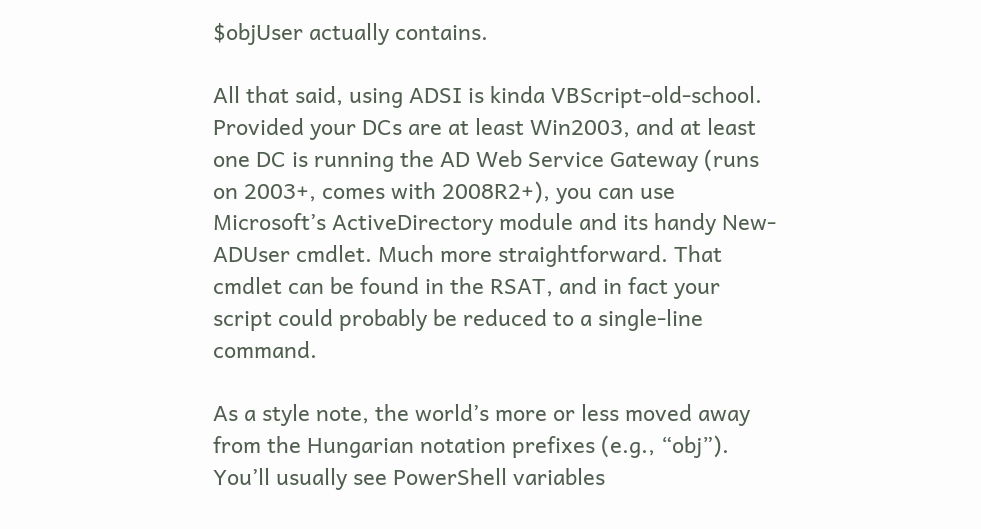$objUser actually contains.

All that said, using ADSI is kinda VBScript-old-school. Provided your DCs are at least Win2003, and at least one DC is running the AD Web Service Gateway (runs on 2003+, comes with 2008R2+), you can use Microsoft’s ActiveDirectory module and its handy New-ADUser cmdlet. Much more straightforward. That cmdlet can be found in the RSAT, and in fact your script could probably be reduced to a single-line command.

As a style note, the world’s more or less moved away from the Hungarian notation prefixes (e.g., “obj”). You’ll usually see PowerShell variables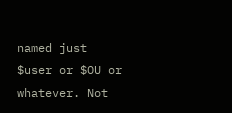named just $user or $OU or whatever. Not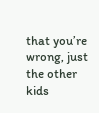that you’re wrong, just the other kids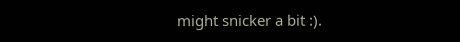might snicker a bit :).